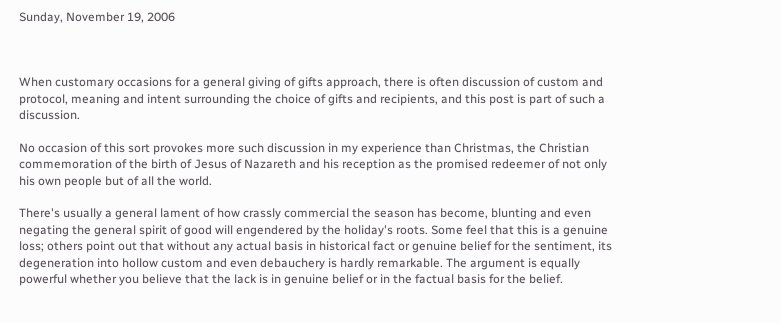Sunday, November 19, 2006



When customary occasions for a general giving of gifts approach, there is often discussion of custom and protocol, meaning and intent surrounding the choice of gifts and recipients, and this post is part of such a discussion.

No occasion of this sort provokes more such discussion in my experience than Christmas, the Christian commemoration of the birth of Jesus of Nazareth and his reception as the promised redeemer of not only his own people but of all the world.

There's usually a general lament of how crassly commercial the season has become, blunting and even negating the general spirit of good will engendered by the holiday's roots. Some feel that this is a genuine loss; others point out that without any actual basis in historical fact or genuine belief for the sentiment, its degeneration into hollow custom and even debauchery is hardly remarkable. The argument is equally powerful whether you believe that the lack is in genuine belief or in the factual basis for the belief.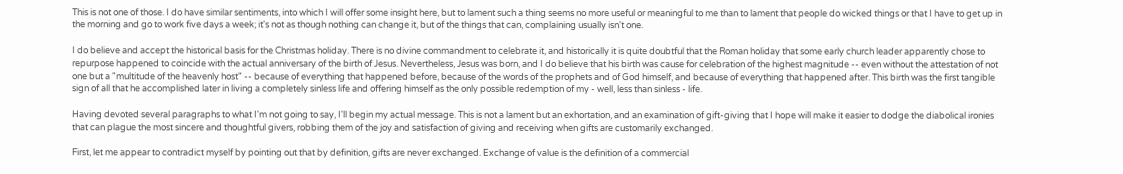This is not one of those. I do have similar sentiments, into which I will offer some insight here, but to lament such a thing seems no more useful or meaningful to me than to lament that people do wicked things or that I have to get up in the morning and go to work five days a week; it's not as though nothing can change it, but of the things that can, complaining usually isn't one.

I do believe and accept the historical basis for the Christmas holiday. There is no divine commandment to celebrate it, and historically it is quite doubtful that the Roman holiday that some early church leader apparently chose to repurpose happened to coincide with the actual anniversary of the birth of Jesus. Nevertheless, Jesus was born, and I do believe that his birth was cause for celebration of the highest magnitude -- even without the attestation of not one but a "multitude of the heavenly host" -- because of everything that happened before, because of the words of the prophets and of God himself, and because of everything that happened after. This birth was the first tangible sign of all that he accomplished later in living a completely sinless life and offering himself as the only possible redemption of my - well, less than sinless - life.

Having devoted several paragraphs to what I'm not going to say, I'll begin my actual message. This is not a lament but an exhortation, and an examination of gift-giving that I hope will make it easier to dodge the diabolical ironies that can plague the most sincere and thoughtful givers, robbing them of the joy and satisfaction of giving and receiving when gifts are customarily exchanged.

First, let me appear to contradict myself by pointing out that by definition, gifts are never exchanged. Exchange of value is the definition of a commercial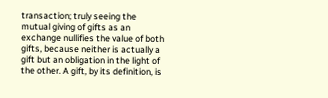transaction; truly seeing the mutual giving of gifts as an exchange nullifies the value of both gifts, because neither is actually a gift but an obligation in the light of the other. A gift, by its definition, is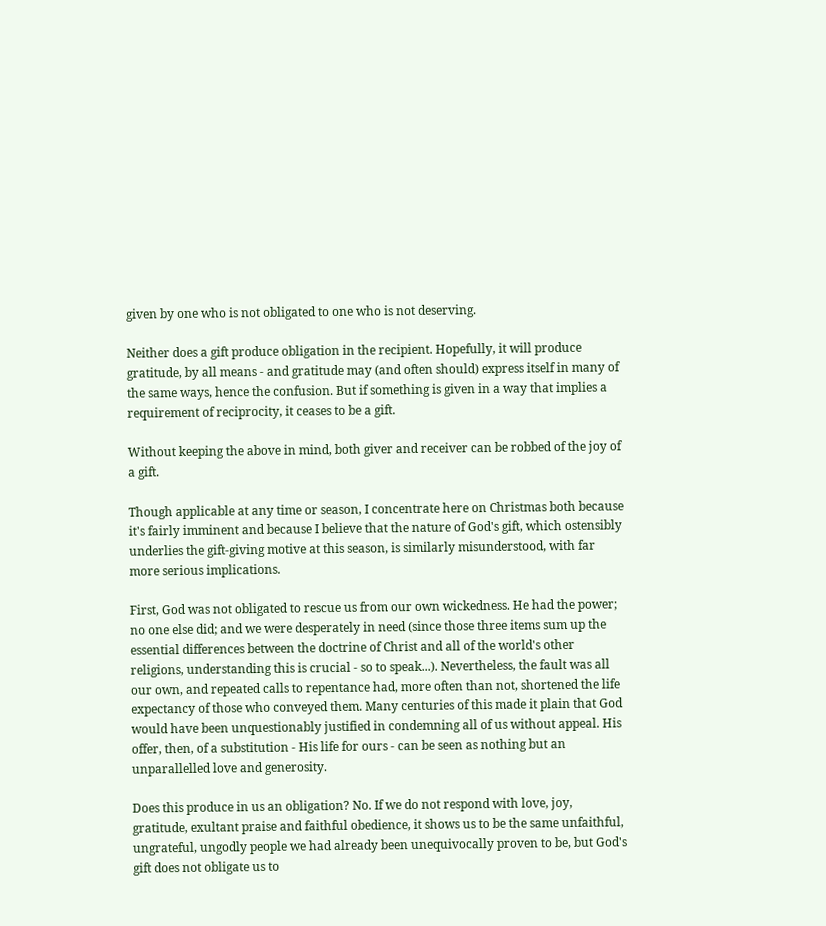given by one who is not obligated to one who is not deserving.

Neither does a gift produce obligation in the recipient. Hopefully, it will produce gratitude, by all means - and gratitude may (and often should) express itself in many of the same ways, hence the confusion. But if something is given in a way that implies a requirement of reciprocity, it ceases to be a gift.

Without keeping the above in mind, both giver and receiver can be robbed of the joy of a gift.

Though applicable at any time or season, I concentrate here on Christmas both because it's fairly imminent and because I believe that the nature of God's gift, which ostensibly underlies the gift-giving motive at this season, is similarly misunderstood, with far more serious implications.

First, God was not obligated to rescue us from our own wickedness. He had the power; no one else did; and we were desperately in need (since those three items sum up the essential differences between the doctrine of Christ and all of the world's other religions, understanding this is crucial - so to speak...). Nevertheless, the fault was all our own, and repeated calls to repentance had, more often than not, shortened the life expectancy of those who conveyed them. Many centuries of this made it plain that God would have been unquestionably justified in condemning all of us without appeal. His offer, then, of a substitution - His life for ours - can be seen as nothing but an unparallelled love and generosity.

Does this produce in us an obligation? No. If we do not respond with love, joy, gratitude, exultant praise and faithful obedience, it shows us to be the same unfaithful, ungrateful, ungodly people we had already been unequivocally proven to be, but God's gift does not obligate us to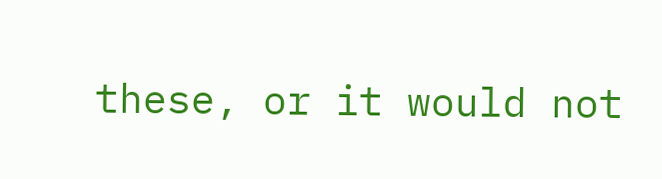these, or it would not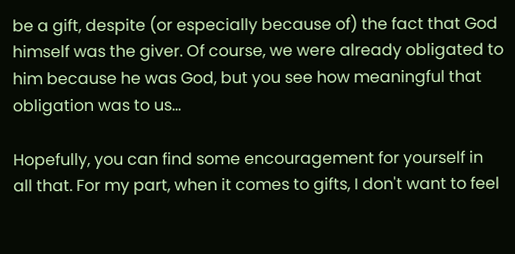be a gift, despite (or especially because of) the fact that God himself was the giver. Of course, we were already obligated to him because he was God, but you see how meaningful that obligation was to us...

Hopefully, you can find some encouragement for yourself in all that. For my part, when it comes to gifts, I don't want to feel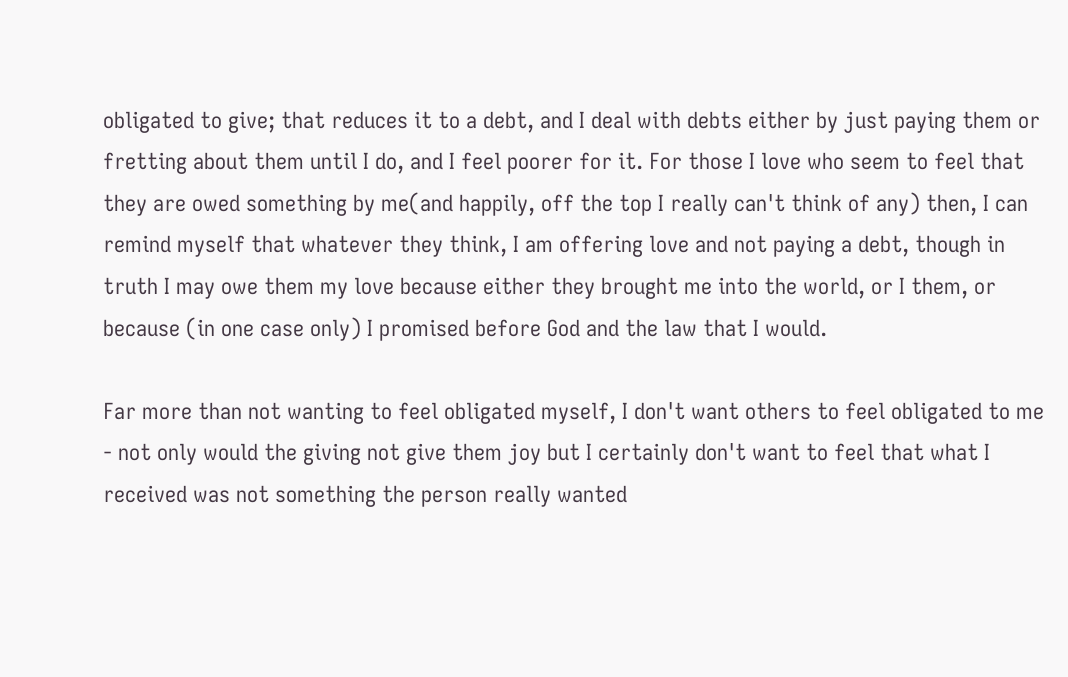obligated to give; that reduces it to a debt, and I deal with debts either by just paying them or fretting about them until I do, and I feel poorer for it. For those I love who seem to feel that they are owed something by me(and happily, off the top I really can't think of any) then, I can remind myself that whatever they think, I am offering love and not paying a debt, though in truth I may owe them my love because either they brought me into the world, or I them, or because (in one case only) I promised before God and the law that I would.

Far more than not wanting to feel obligated myself, I don't want others to feel obligated to me - not only would the giving not give them joy but I certainly don't want to feel that what I received was not something the person really wanted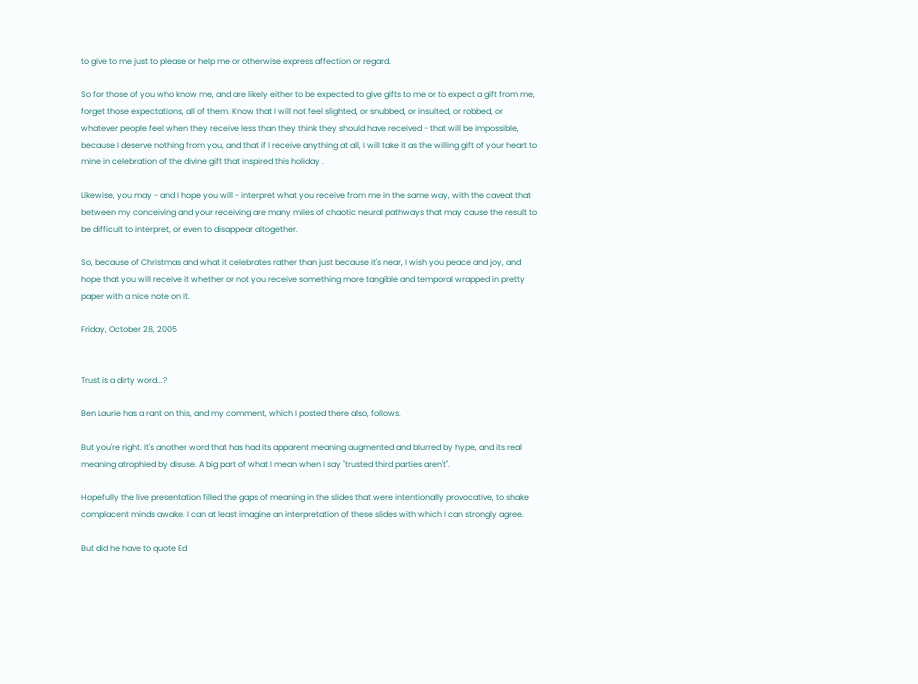to give to me just to please or help me or otherwise express affection or regard.

So for those of you who know me, and are likely either to be expected to give gifts to me or to expect a gift from me, forget those expectations, all of them. Know that I will not feel slighted, or snubbed, or insulted, or robbed, or whatever people feel when they receive less than they think they should have received - that will be impossible, because I deserve nothing from you, and that if I receive anything at all, I will take it as the willing gift of your heart to mine in celebration of the divine gift that inspired this holiday .

Likewise, you may - and I hope you will - interpret what you receive from me in the same way, with the caveat that between my conceiving and your receiving are many miles of chaotic neural pathways that may cause the result to be difficult to interpret, or even to disappear altogether.

So, because of Christmas and what it celebrates rather than just because it's near, I wish you peace and joy, and hope that you will receive it whether or not you receive something more tangible and temporal wrapped in pretty paper with a nice note on it.

Friday, October 28, 2005


Trust is a dirty word...?

Ben Laurie has a rant on this, and my comment, which I posted there also, follows.

But you're right. It's another word that has had its apparent meaning augmented and blurred by hype, and its real meaning atrophied by disuse. A big part of what I mean when I say "trusted third parties aren't".

Hopefully the live presentation filled the gaps of meaning in the slides that were intentionally provocative, to shake complacent minds awake. I can at least imagine an interpretation of these slides with which I can strongly agree.

But did he have to quote Ed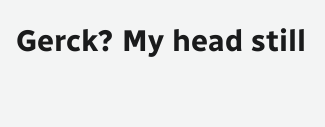Gerck? My head still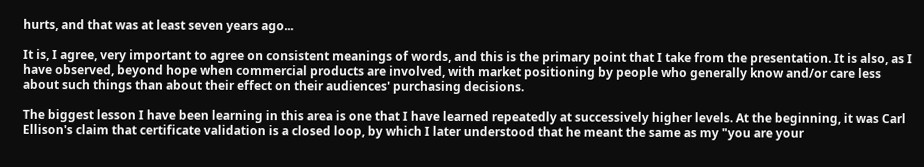hurts, and that was at least seven years ago...

It is, I agree, very important to agree on consistent meanings of words, and this is the primary point that I take from the presentation. It is also, as I have observed, beyond hope when commercial products are involved, with market positioning by people who generally know and/or care less about such things than about their effect on their audiences' purchasing decisions.

The biggest lesson I have been learning in this area is one that I have learned repeatedly at successively higher levels. At the beginning, it was Carl Ellison's claim that certificate validation is a closed loop, by which I later understood that he meant the same as my "you are your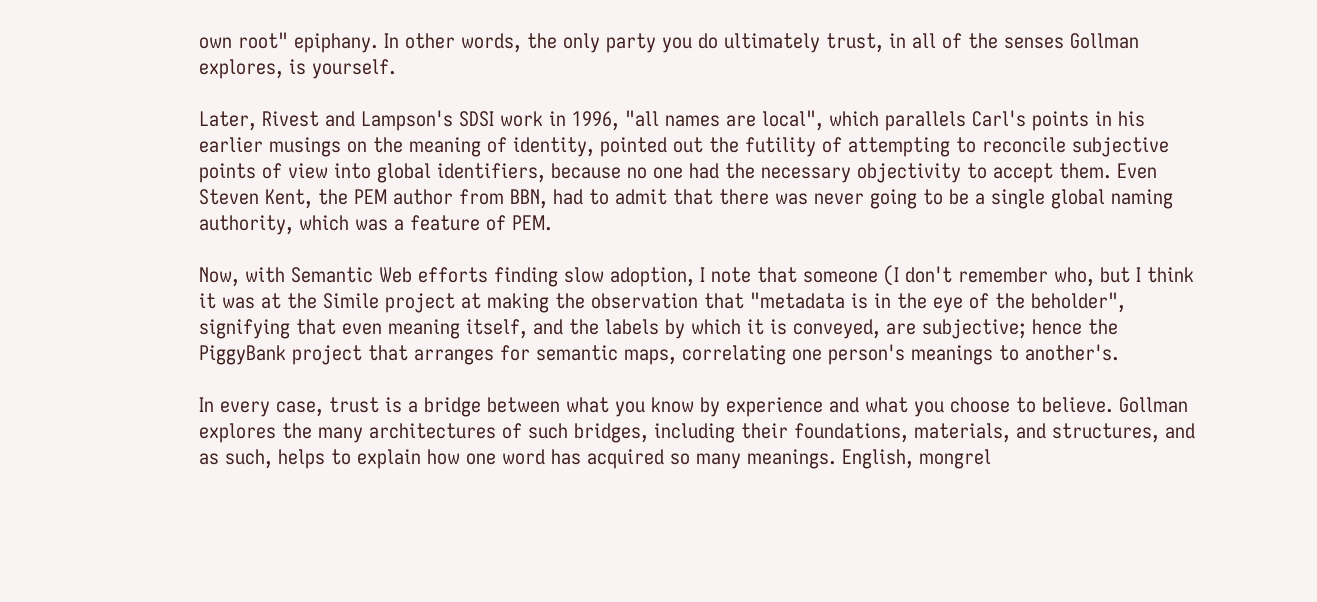own root" epiphany. In other words, the only party you do ultimately trust, in all of the senses Gollman explores, is yourself.

Later, Rivest and Lampson's SDSI work in 1996, "all names are local", which parallels Carl's points in his earlier musings on the meaning of identity, pointed out the futility of attempting to reconcile subjective points of view into global identifiers, because no one had the necessary objectivity to accept them. Even Steven Kent, the PEM author from BBN, had to admit that there was never going to be a single global naming authority, which was a feature of PEM.

Now, with Semantic Web efforts finding slow adoption, I note that someone (I don't remember who, but I think it was at the Simile project at making the observation that "metadata is in the eye of the beholder", signifying that even meaning itself, and the labels by which it is conveyed, are subjective; hence the PiggyBank project that arranges for semantic maps, correlating one person's meanings to another's.

In every case, trust is a bridge between what you know by experience and what you choose to believe. Gollman explores the many architectures of such bridges, including their foundations, materials, and structures, and as such, helps to explain how one word has acquired so many meanings. English, mongrel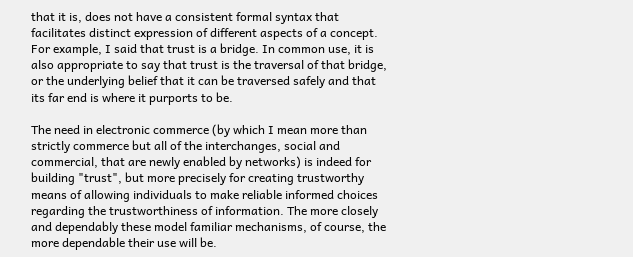that it is, does not have a consistent formal syntax that facilitates distinct expression of different aspects of a concept. For example, I said that trust is a bridge. In common use, it is also appropriate to say that trust is the traversal of that bridge, or the underlying belief that it can be traversed safely and that its far end is where it purports to be.

The need in electronic commerce (by which I mean more than strictly commerce but all of the interchanges, social and commercial, that are newly enabled by networks) is indeed for building "trust", but more precisely for creating trustworthy means of allowing individuals to make reliable informed choices regarding the trustworthiness of information. The more closely and dependably these model familiar mechanisms, of course, the more dependable their use will be.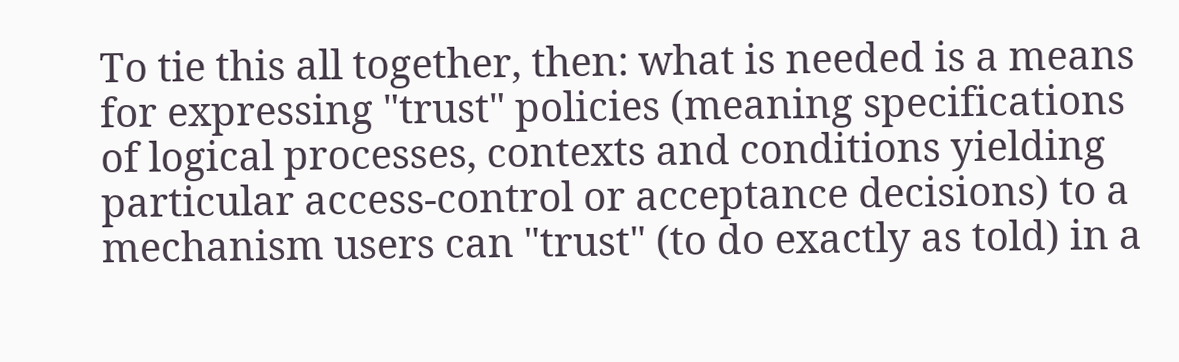To tie this all together, then: what is needed is a means for expressing "trust" policies (meaning specifications of logical processes, contexts and conditions yielding particular access-control or acceptance decisions) to a mechanism users can "trust" (to do exactly as told) in a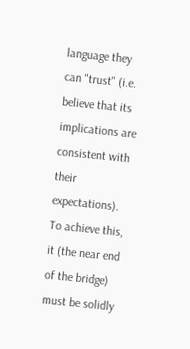language they can "trust" (i.e. believe that its implications are consistent with their expectations). To achieve this, it (the near end of the bridge) must be solidly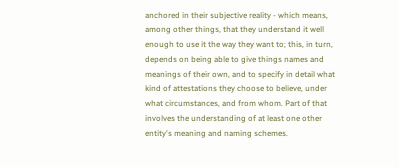anchored in their subjective reality - which means, among other things, that they understand it well enough to use it the way they want to; this, in turn, depends on being able to give things names and meanings of their own, and to specify in detail what kind of attestations they choose to believe, under what circumstances, and from whom. Part of that involves the understanding of at least one other entity's meaning and naming schemes.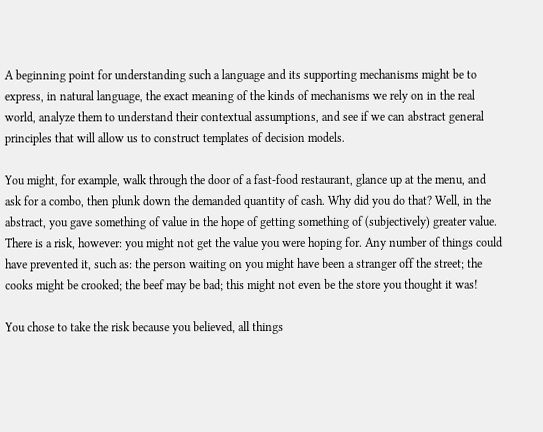A beginning point for understanding such a language and its supporting mechanisms might be to express, in natural language, the exact meaning of the kinds of mechanisms we rely on in the real world, analyze them to understand their contextual assumptions, and see if we can abstract general principles that will allow us to construct templates of decision models.

You might, for example, walk through the door of a fast-food restaurant, glance up at the menu, and ask for a combo, then plunk down the demanded quantity of cash. Why did you do that? Well, in the abstract, you gave something of value in the hope of getting something of (subjectively) greater value. There is a risk, however: you might not get the value you were hoping for. Any number of things could have prevented it, such as: the person waiting on you might have been a stranger off the street; the cooks might be crooked; the beef may be bad; this might not even be the store you thought it was!

You chose to take the risk because you believed, all things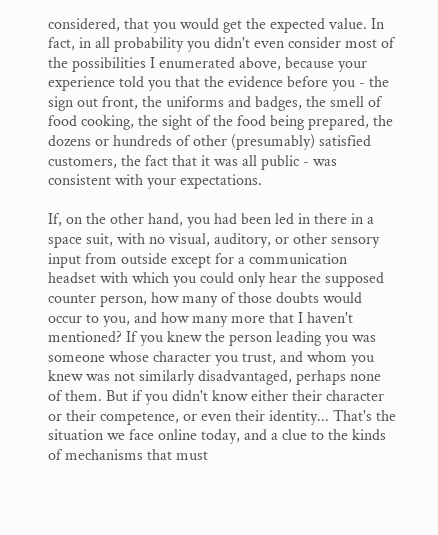considered, that you would get the expected value. In fact, in all probability you didn't even consider most of the possibilities I enumerated above, because your experience told you that the evidence before you - the sign out front, the uniforms and badges, the smell of food cooking, the sight of the food being prepared, the dozens or hundreds of other (presumably) satisfied customers, the fact that it was all public - was consistent with your expectations.

If, on the other hand, you had been led in there in a space suit, with no visual, auditory, or other sensory input from outside except for a communication headset with which you could only hear the supposed counter person, how many of those doubts would occur to you, and how many more that I haven't mentioned? If you knew the person leading you was someone whose character you trust, and whom you knew was not similarly disadvantaged, perhaps none of them. But if you didn't know either their character or their competence, or even their identity... That's the situation we face online today, and a clue to the kinds of mechanisms that must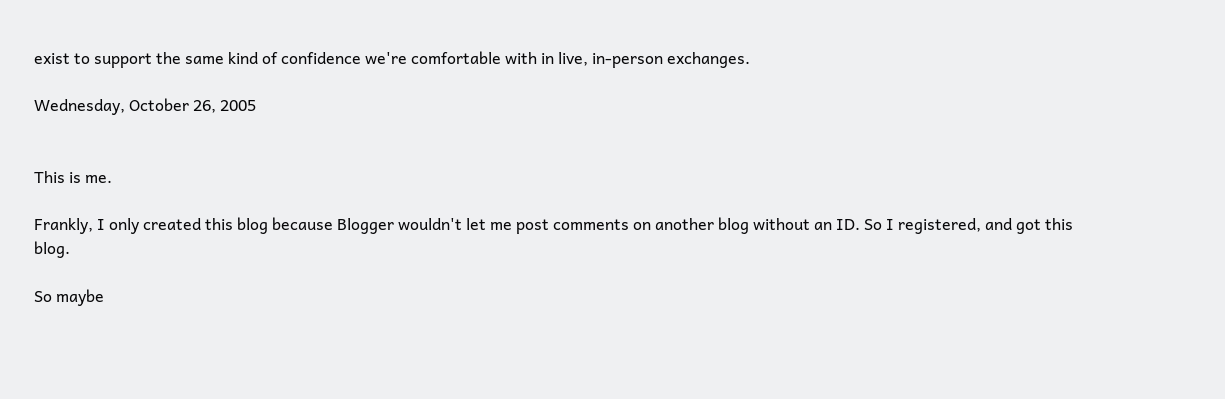exist to support the same kind of confidence we're comfortable with in live, in-person exchanges.

Wednesday, October 26, 2005


This is me.

Frankly, I only created this blog because Blogger wouldn't let me post comments on another blog without an ID. So I registered, and got this blog.

So maybe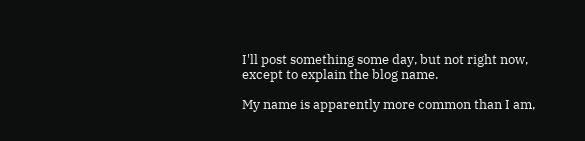I'll post something some day, but not right now, except to explain the blog name.

My name is apparently more common than I am,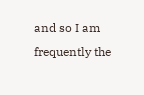and so I am frequently the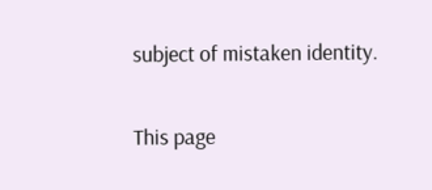subject of mistaken identity.

This page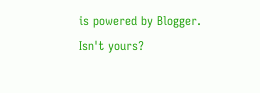is powered by Blogger. Isn't yours?